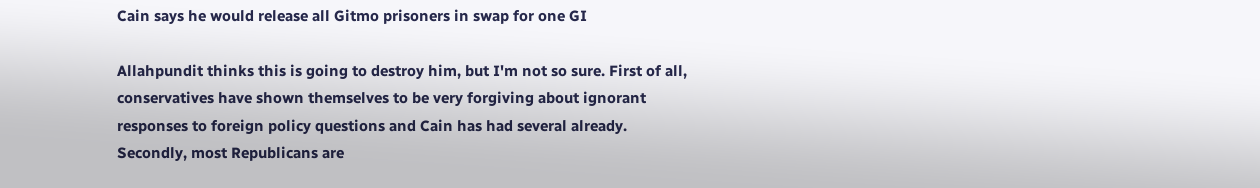Cain says he would release all Gitmo prisoners in swap for one GI

Allahpundit thinks this is going to destroy him, but I'm not so sure. First of all, conservatives have shown themselves to be very forgiving about ignorant responses to foreign policy questions and Cain has had several already. Secondly, most Republicans are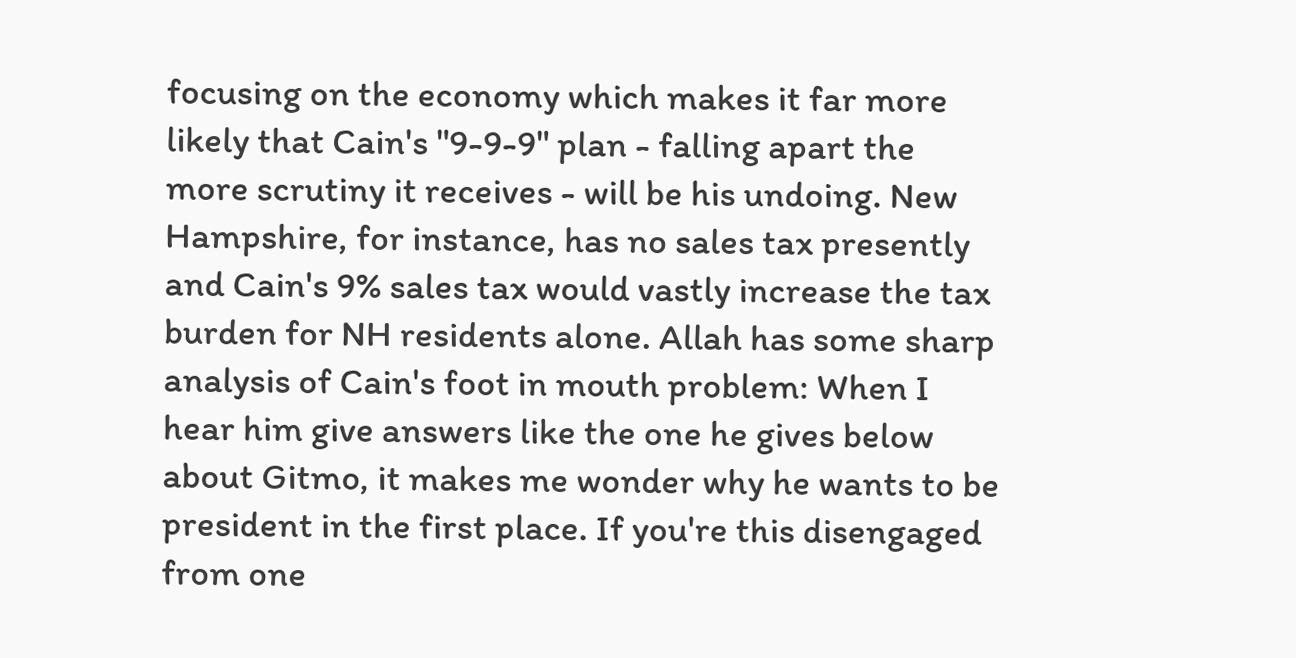focusing on the economy which makes it far more likely that Cain's "9-9-9" plan - falling apart the more scrutiny it receives - will be his undoing. New Hampshire, for instance, has no sales tax presently and Cain's 9% sales tax would vastly increase the tax burden for NH residents alone. Allah has some sharp analysis of Cain's foot in mouth problem: When I hear him give answers like the one he gives below about Gitmo, it makes me wonder why he wants to be president in the first place. If you're this disengaged from one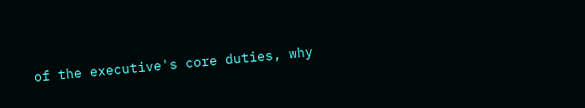of the executive's core duties, why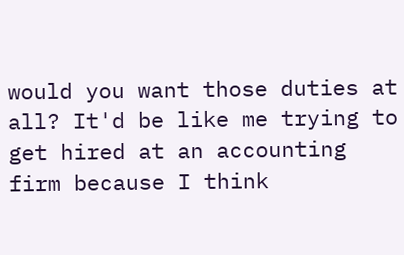would you want those duties at all? It'd be like me trying to get hired at an accounting firm because I think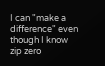I can "make a difference" even though I know zip zero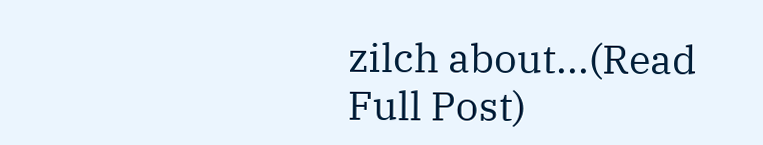zilch about...(Read Full Post)